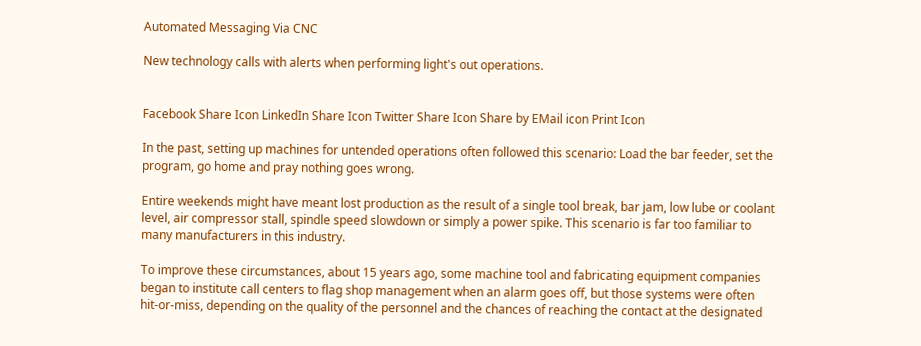Automated Messaging Via CNC

New technology calls with alerts when performing light's out operations.


Facebook Share Icon LinkedIn Share Icon Twitter Share Icon Share by EMail icon Print Icon

In the past, setting up machines for untended operations often followed this scenario: Load the bar feeder, set the program, go home and pray nothing goes wrong.

Entire weekends might have meant lost production as the result of a single tool break, bar jam, low lube or coolant level, air compressor stall, spindle speed slowdown or simply a power spike. This scenario is far too familiar to many manufacturers in this industry.

To improve these circumstances, about 15 years ago, some machine tool and fabricating equipment companies began to institute call centers to flag shop management when an alarm goes off, but those systems were often hit-or-miss, depending on the quality of the personnel and the chances of reaching the contact at the designated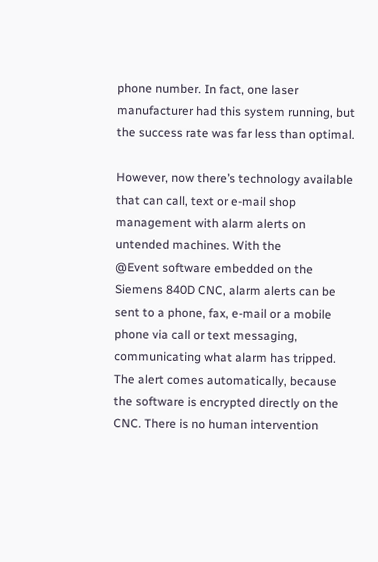phone number. In fact, one laser manufacturer had this system running, but the success rate was far less than optimal.

However, now there’s technology available that can call, text or e-mail shop management with alarm alerts on untended machines. With the
@Event software embedded on the Siemens 840D CNC, alarm alerts can be sent to a phone, fax, e-mail or a mobile phone via call or text messaging, communicating what alarm has tripped. The alert comes automatically, because the software is encrypted directly on the CNC. There is no human intervention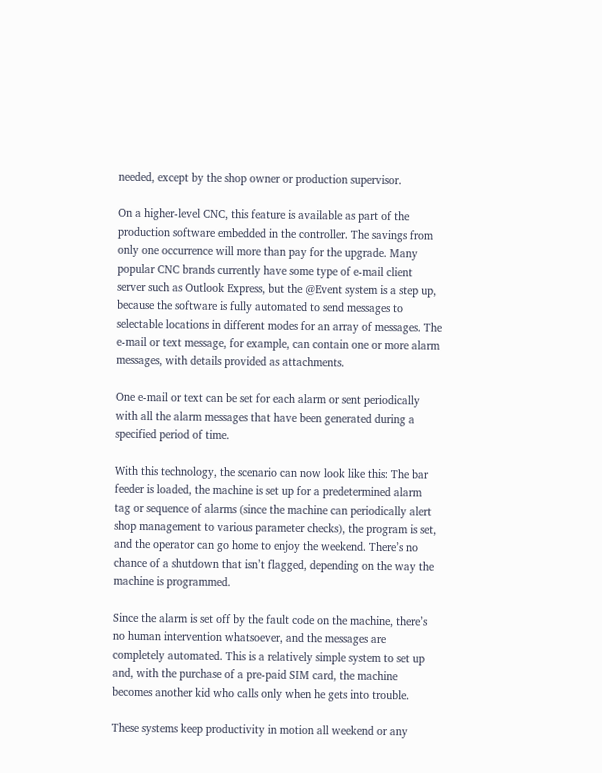needed, except by the shop owner or production supervisor.

On a higher-level CNC, this feature is available as part of the production software embedded in the controller. The savings from only one occurrence will more than pay for the upgrade. Many popular CNC brands currently have some type of e-mail client server such as Outlook Express, but the @Event system is a step up, because the software is fully automated to send messages to selectable locations in different modes for an array of messages. The e-mail or text message, for example, can contain one or more alarm messages, with details provided as attachments.

One e-mail or text can be set for each alarm or sent periodically with all the alarm messages that have been generated during a specified period of time.

With this technology, the scenario can now look like this: The bar feeder is loaded, the machine is set up for a predetermined alarm tag or sequence of alarms (since the machine can periodically alert shop management to various parameter checks), the program is set, and the operator can go home to enjoy the weekend. There’s no chance of a shutdown that isn’t flagged, depending on the way the machine is programmed.

Since the alarm is set off by the fault code on the machine, there’s no human intervention whatsoever, and the messages are completely automated. This is a relatively simple system to set up and, with the purchase of a pre-paid SIM card, the machine becomes another kid who calls only when he gets into trouble.

These systems keep productivity in motion all weekend or any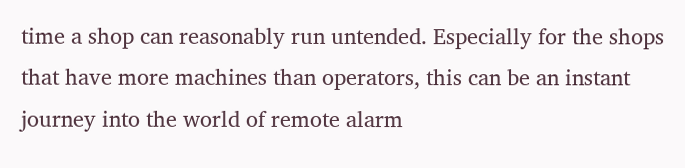time a shop can reasonably run untended. Especially for the shops that have more machines than operators, this can be an instant journey into the world of remote alarm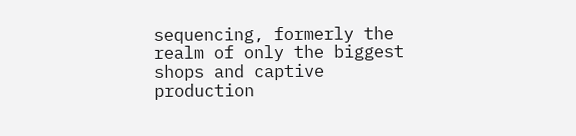sequencing, formerly the realm of only the biggest shops and captive production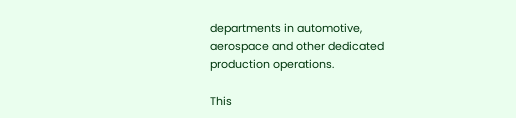departments in automotive, aerospace and other dedicated production operations.

This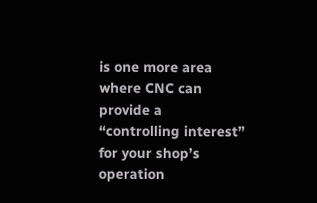is one more area where CNC can provide a “controlling interest” for your shop’s operation